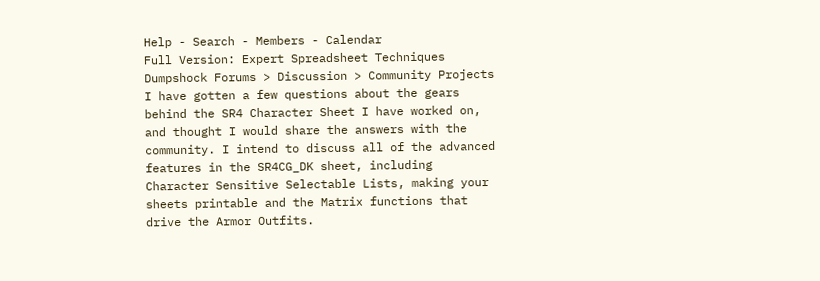Help - Search - Members - Calendar
Full Version: Expert Spreadsheet Techniques
Dumpshock Forums > Discussion > Community Projects
I have gotten a few questions about the gears behind the SR4 Character Sheet I have worked on, and thought I would share the answers with the community. I intend to discuss all of the advanced features in the SR4CG_DK sheet, including Character Sensitive Selectable Lists, making your sheets printable and the Matrix functions that drive the Armor Outfits.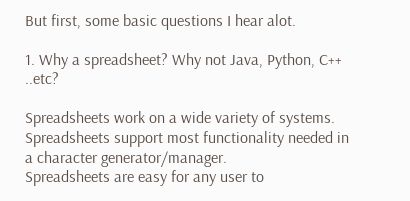But first, some basic questions I hear alot.

1. Why a spreadsheet? Why not Java, Python, C++ ..etc?

Spreadsheets work on a wide variety of systems.
Spreadsheets support most functionality needed in a character generator/manager.
Spreadsheets are easy for any user to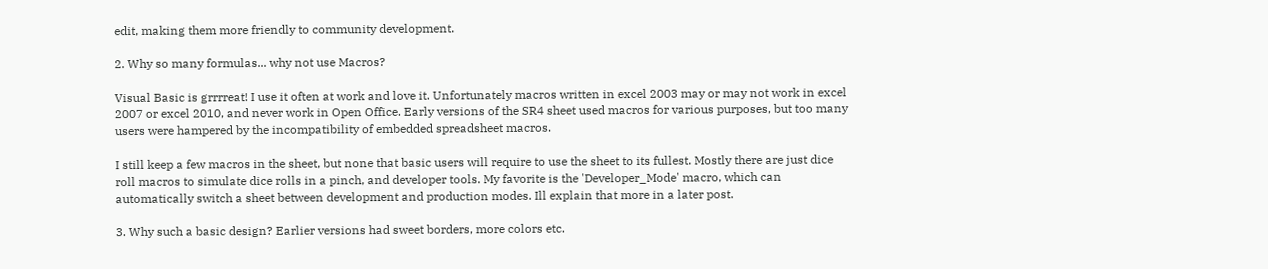edit, making them more friendly to community development.

2. Why so many formulas... why not use Macros?

Visual Basic is grrrreat! I use it often at work and love it. Unfortunately macros written in excel 2003 may or may not work in excel 2007 or excel 2010, and never work in Open Office. Early versions of the SR4 sheet used macros for various purposes, but too many users were hampered by the incompatibility of embedded spreadsheet macros.

I still keep a few macros in the sheet, but none that basic users will require to use the sheet to its fullest. Mostly there are just dice roll macros to simulate dice rolls in a pinch, and developer tools. My favorite is the 'Developer_Mode' macro, which can automatically switch a sheet between development and production modes. Ill explain that more in a later post.

3. Why such a basic design? Earlier versions had sweet borders, more colors etc.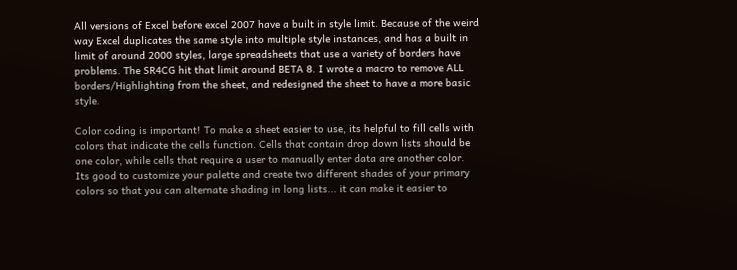All versions of Excel before excel 2007 have a built in style limit. Because of the weird way Excel duplicates the same style into multiple style instances, and has a built in limit of around 2000 styles, large spreadsheets that use a variety of borders have problems. The SR4CG hit that limit around BETA 8. I wrote a macro to remove ALL borders/Highlighting from the sheet, and redesigned the sheet to have a more basic style.

Color coding is important! To make a sheet easier to use, its helpful to fill cells with colors that indicate the cells function. Cells that contain drop down lists should be one color, while cells that require a user to manually enter data are another color.
Its good to customize your palette and create two different shades of your primary colors so that you can alternate shading in long lists... it can make it easier to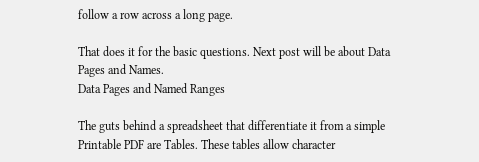follow a row across a long page.

That does it for the basic questions. Next post will be about Data Pages and Names.
Data Pages and Named Ranges

The guts behind a spreadsheet that differentiate it from a simple Printable PDF are Tables. These tables allow character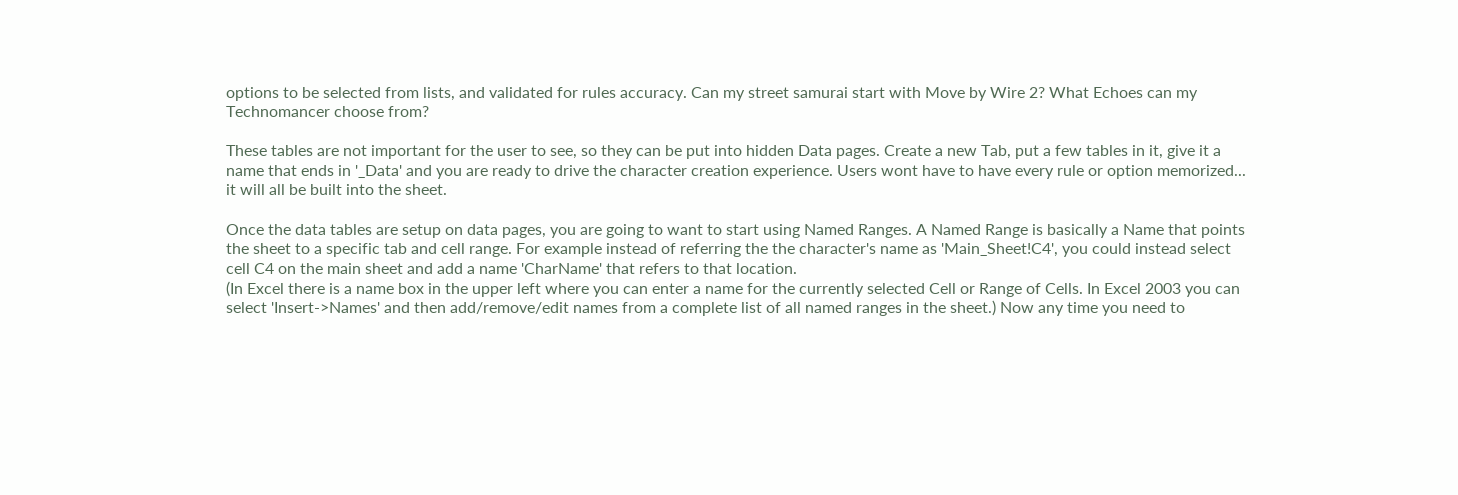options to be selected from lists, and validated for rules accuracy. Can my street samurai start with Move by Wire 2? What Echoes can my Technomancer choose from?

These tables are not important for the user to see, so they can be put into hidden Data pages. Create a new Tab, put a few tables in it, give it a name that ends in '_Data' and you are ready to drive the character creation experience. Users wont have to have every rule or option memorized... it will all be built into the sheet.

Once the data tables are setup on data pages, you are going to want to start using Named Ranges. A Named Range is basically a Name that points the sheet to a specific tab and cell range. For example instead of referring the the character's name as 'Main_Sheet!C4', you could instead select cell C4 on the main sheet and add a name 'CharName' that refers to that location.
(In Excel there is a name box in the upper left where you can enter a name for the currently selected Cell or Range of Cells. In Excel 2003 you can select 'Insert->Names' and then add/remove/edit names from a complete list of all named ranges in the sheet.) Now any time you need to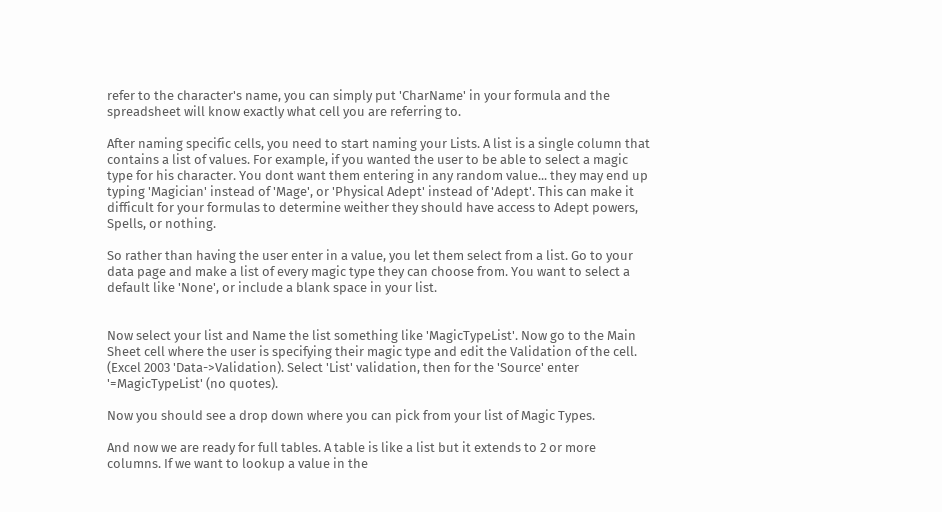refer to the character's name, you can simply put 'CharName' in your formula and the spreadsheet will know exactly what cell you are referring to.

After naming specific cells, you need to start naming your Lists. A list is a single column that contains a list of values. For example, if you wanted the user to be able to select a magic type for his character. You dont want them entering in any random value... they may end up typing 'Magician' instead of 'Mage', or 'Physical Adept' instead of 'Adept'. This can make it difficult for your formulas to determine weither they should have access to Adept powers, Spells, or nothing.

So rather than having the user enter in a value, you let them select from a list. Go to your data page and make a list of every magic type they can choose from. You want to select a default like 'None', or include a blank space in your list.


Now select your list and Name the list something like 'MagicTypeList'. Now go to the Main Sheet cell where the user is specifying their magic type and edit the Validation of the cell. (Excel 2003 'Data->Validation). Select 'List' validation, then for the 'Source' enter '=MagicTypeList' (no quotes).

Now you should see a drop down where you can pick from your list of Magic Types.

And now we are ready for full tables. A table is like a list but it extends to 2 or more columns. If we want to lookup a value in the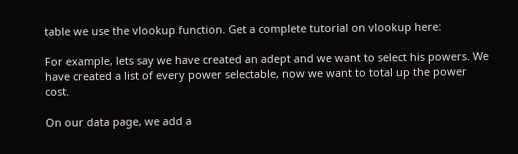table we use the vlookup function. Get a complete tutorial on vlookup here:

For example, lets say we have created an adept and we want to select his powers. We have created a list of every power selectable, now we want to total up the power cost.

On our data page, we add a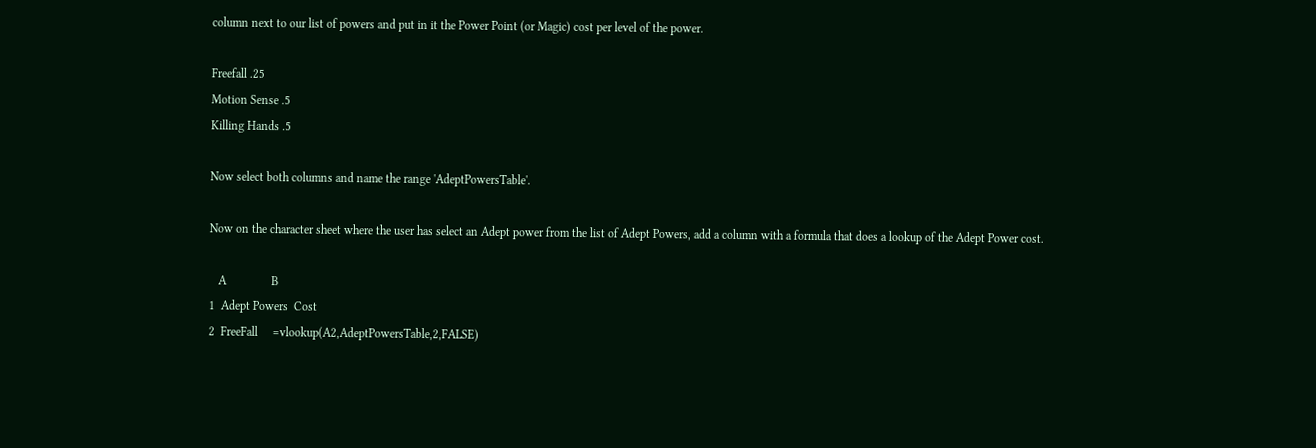column next to our list of powers and put in it the Power Point (or Magic) cost per level of the power.

Freefall .25
Motion Sense .5
Killing Hands .5

Now select both columns and name the range 'AdeptPowersTable'.

Now on the character sheet where the user has select an Adept power from the list of Adept Powers, add a column with a formula that does a lookup of the Adept Power cost.

   A               B
1  Adept Powers  Cost
2  FreeFall     =vlookup(A2,AdeptPowersTable,2,FALSE)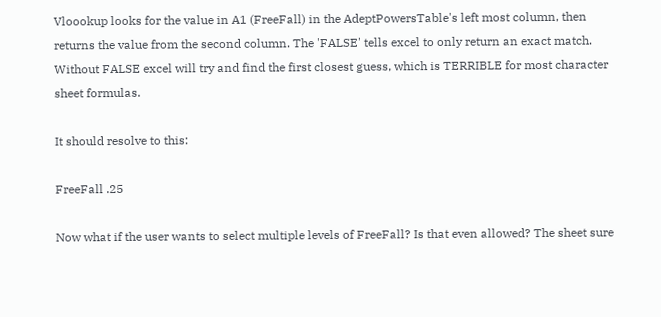Vloookup looks for the value in A1 (FreeFall) in the AdeptPowersTable's left most column, then returns the value from the second column. The 'FALSE' tells excel to only return an exact match. Without FALSE excel will try and find the first closest guess, which is TERRIBLE for most character sheet formulas.

It should resolve to this:

FreeFall .25

Now what if the user wants to select multiple levels of FreeFall? Is that even allowed? The sheet sure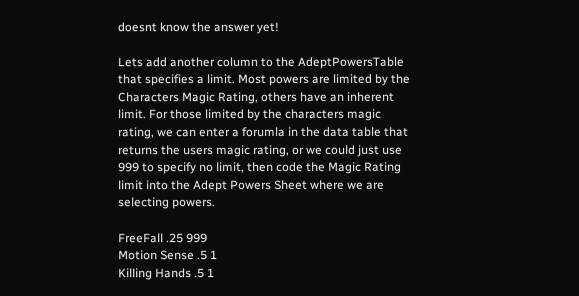doesnt know the answer yet!

Lets add another column to the AdeptPowersTable that specifies a limit. Most powers are limited by the Characters Magic Rating, others have an inherent limit. For those limited by the characters magic rating, we can enter a forumla in the data table that returns the users magic rating, or we could just use 999 to specify no limit, then code the Magic Rating limit into the Adept Powers Sheet where we are selecting powers.

FreeFall .25 999
Motion Sense .5 1
Killing Hands .5 1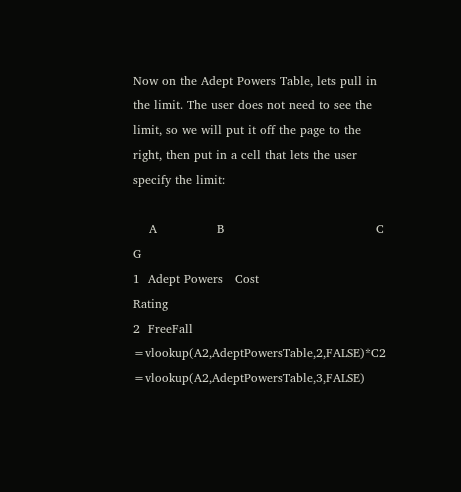Now on the Adept Powers Table, lets pull in the limit. The user does not need to see the limit, so we will put it off the page to the right, then put in a cell that lets the user specify the limit:

    A               B                                      C                          G
1  Adept Powers   Cost                                     Rating
2  FreeFall      =vlookup(A2,AdeptPowersTable,2,FALSE)*C2                 =vlookup(A2,AdeptPowersTable,3,FALSE)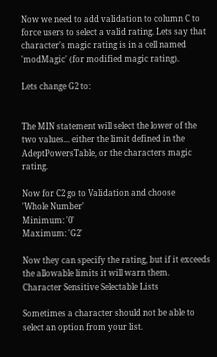Now we need to add validation to column C to force users to select a valid rating. Lets say that character's magic rating is in a cell named 'modMagic' (for modified magic rating).

Lets change G2 to:


The MIN statement will select the lower of the two values... either the limit defined in the AdeptPowersTable, or the characters magic rating.

Now for C2 go to Validation and choose
'Whole Number'
Minimum: '0'
Maximum: 'G2'

Now they can specify the rating, but if it exceeds the allowable limits it will warn them.
Character Sensitive Selectable Lists

Sometimes a character should not be able to select an option from your list.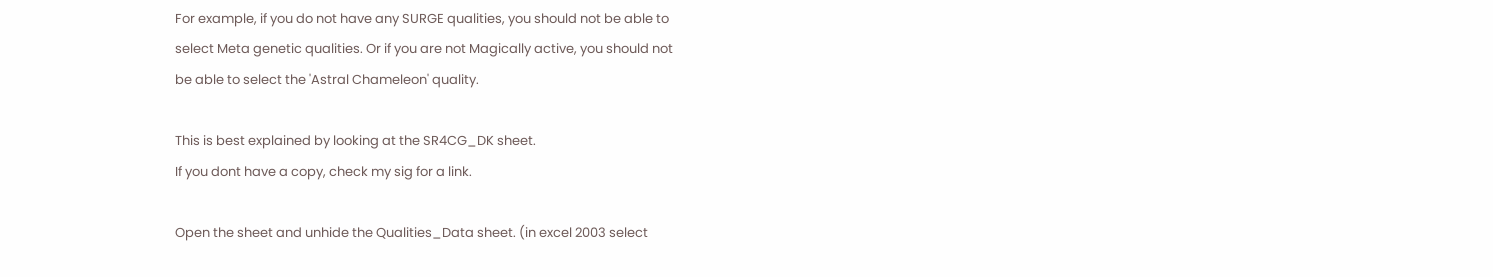For example, if you do not have any SURGE qualities, you should not be able to
select Meta genetic qualities. Or if you are not Magically active, you should not
be able to select the 'Astral Chameleon' quality.

This is best explained by looking at the SR4CG_DK sheet.
If you dont have a copy, check my sig for a link.

Open the sheet and unhide the Qualities_Data sheet. (in excel 2003 select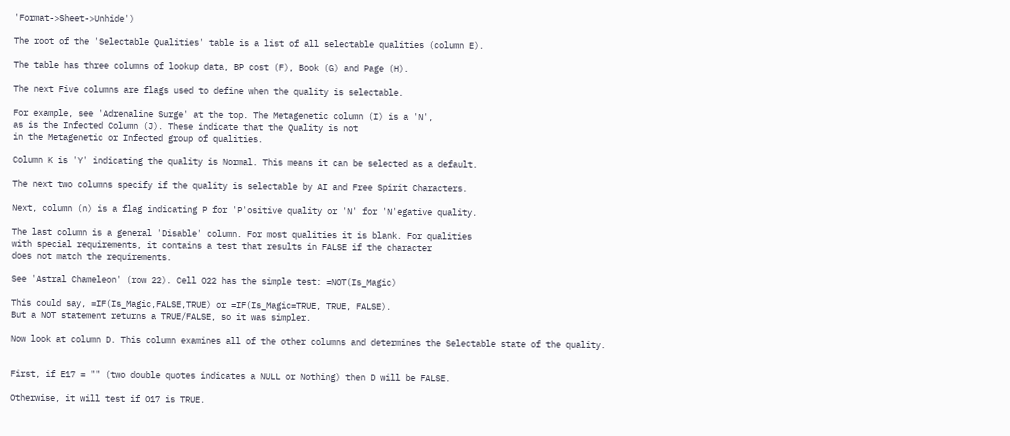'Format->Sheet->Unhide')

The root of the 'Selectable Qualities' table is a list of all selectable qualities (column E).

The table has three columns of lookup data, BP cost (F), Book (G) and Page (H).

The next Five columns are flags used to define when the quality is selectable.

For example, see 'Adrenaline Surge' at the top. The Metagenetic column (I) is a 'N',
as is the Infected Column (J). These indicate that the Quality is not
in the Metagenetic or Infected group of qualities.

Column K is 'Y' indicating the quality is Normal. This means it can be selected as a default.

The next two columns specify if the quality is selectable by AI and Free Spirit Characters.

Next, column (n) is a flag indicating P for 'P'ositive quality or 'N' for 'N'egative quality.

The last column is a general 'Disable' column. For most qualities it is blank. For qualities
with special requirements, it contains a test that results in FALSE if the character
does not match the requirements.

See 'Astral Chameleon' (row 22). Cell O22 has the simple test: =NOT(Is_Magic)

This could say, =IF(Is_Magic,FALSE,TRUE) or =IF(Is_Magic=TRUE, TRUE, FALSE).
But a NOT statement returns a TRUE/FALSE, so it was simpler.

Now look at column D. This column examines all of the other columns and determines the Selectable state of the quality.


First, if E17 = "" (two double quotes indicates a NULL or Nothing) then D will be FALSE.

Otherwise, it will test if O17 is TRUE.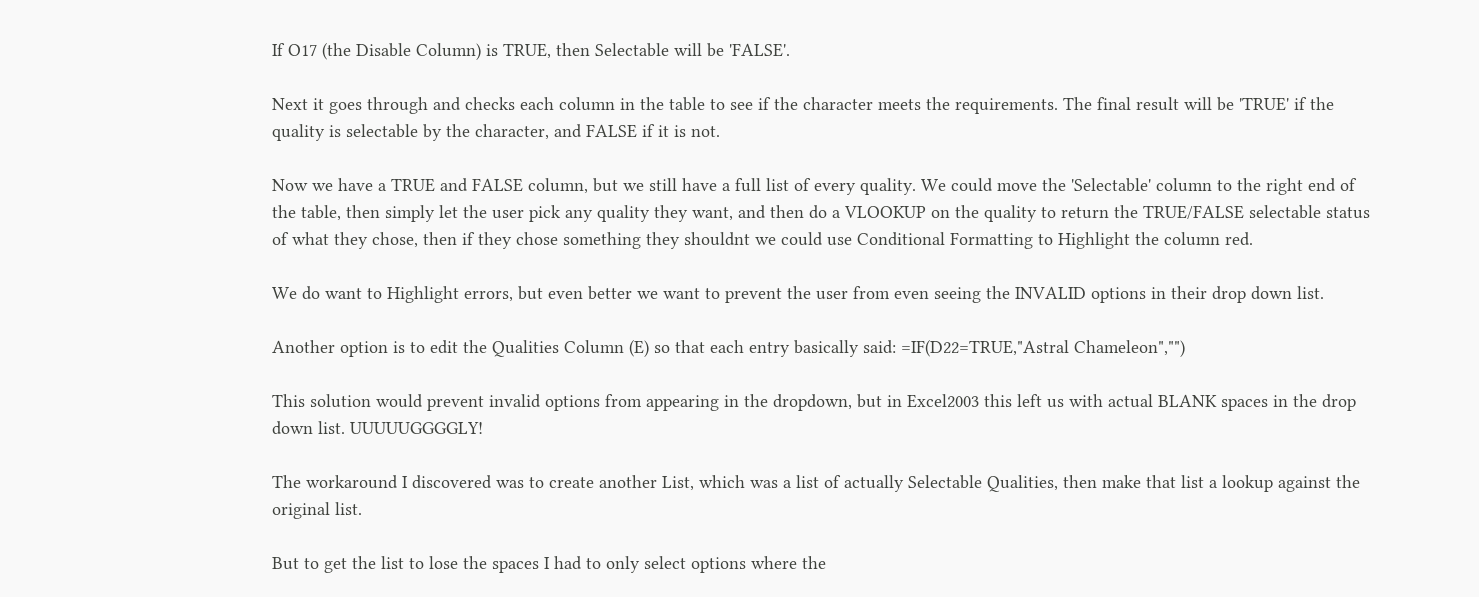If O17 (the Disable Column) is TRUE, then Selectable will be 'FALSE'.

Next it goes through and checks each column in the table to see if the character meets the requirements. The final result will be 'TRUE' if the quality is selectable by the character, and FALSE if it is not.

Now we have a TRUE and FALSE column, but we still have a full list of every quality. We could move the 'Selectable' column to the right end of the table, then simply let the user pick any quality they want, and then do a VLOOKUP on the quality to return the TRUE/FALSE selectable status of what they chose, then if they chose something they shouldnt we could use Conditional Formatting to Highlight the column red.

We do want to Highlight errors, but even better we want to prevent the user from even seeing the INVALID options in their drop down list.

Another option is to edit the Qualities Column (E) so that each entry basically said: =IF(D22=TRUE,"Astral Chameleon","")

This solution would prevent invalid options from appearing in the dropdown, but in Excel2003 this left us with actual BLANK spaces in the drop down list. UUUUUGGGGLY!

The workaround I discovered was to create another List, which was a list of actually Selectable Qualities, then make that list a lookup against the original list.

But to get the list to lose the spaces I had to only select options where the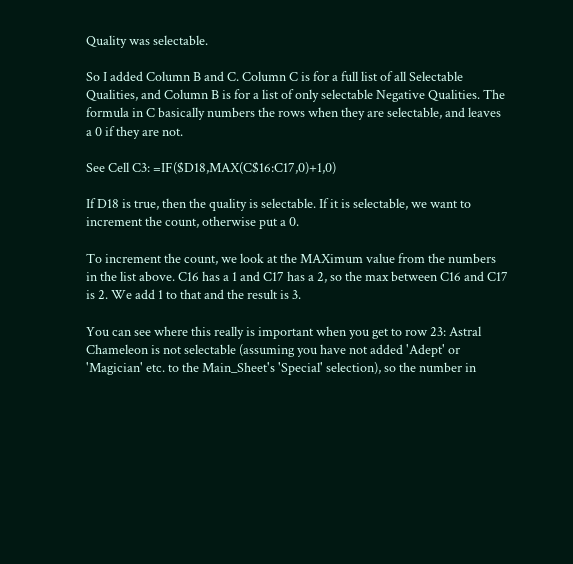Quality was selectable.

So I added Column B and C. Column C is for a full list of all Selectable Qualities, and Column B is for a list of only selectable Negative Qualities. The formula in C basically numbers the rows when they are selectable, and leaves a 0 if they are not.

See Cell C3: =IF($D18,MAX(C$16:C17,0)+1,0)

If D18 is true, then the quality is selectable. If it is selectable, we want to increment the count, otherwise put a 0.

To increment the count, we look at the MAXimum value from the numbers in the list above. C16 has a 1 and C17 has a 2, so the max between C16 and C17 is 2. We add 1 to that and the result is 3.

You can see where this really is important when you get to row 23: Astral Chameleon is not selectable (assuming you have not added 'Adept' or 'Magician' etc. to the Main_Sheet's 'Special' selection), so the number in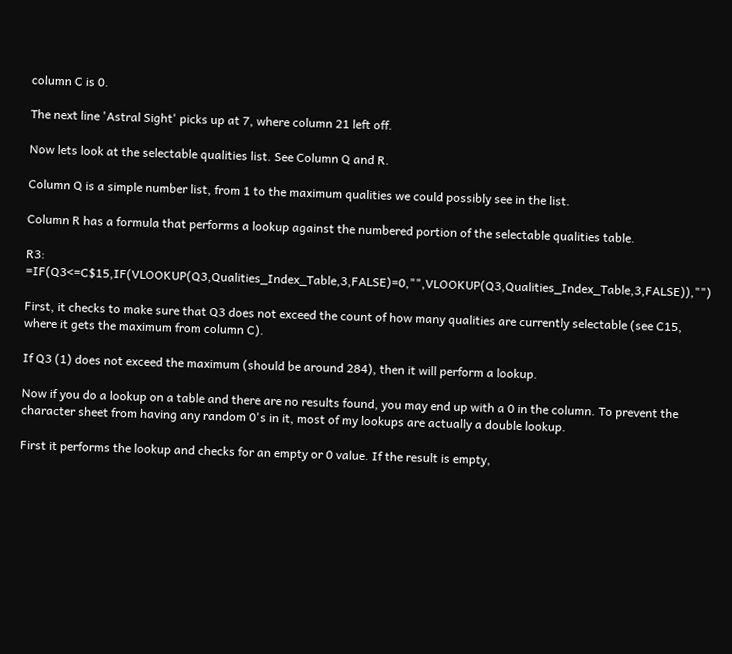column C is 0.

The next line 'Astral Sight' picks up at 7, where column 21 left off.

Now lets look at the selectable qualities list. See Column Q and R.

Column Q is a simple number list, from 1 to the maximum qualities we could possibly see in the list.

Column R has a formula that performs a lookup against the numbered portion of the selectable qualities table.

R3: =IF(Q3<=C$15,IF(VLOOKUP(Q3,Qualities_Index_Table,3,FALSE)=0,"",VLOOKUP(Q3,Qualities_Index_Table,3,FALSE)),"")

First, it checks to make sure that Q3 does not exceed the count of how many qualities are currently selectable (see C15, where it gets the maximum from column C).

If Q3 (1) does not exceed the maximum (should be around 284), then it will perform a lookup.

Now if you do a lookup on a table and there are no results found, you may end up with a 0 in the column. To prevent the character sheet from having any random 0's in it, most of my lookups are actually a double lookup.

First it performs the lookup and checks for an empty or 0 value. If the result is empty,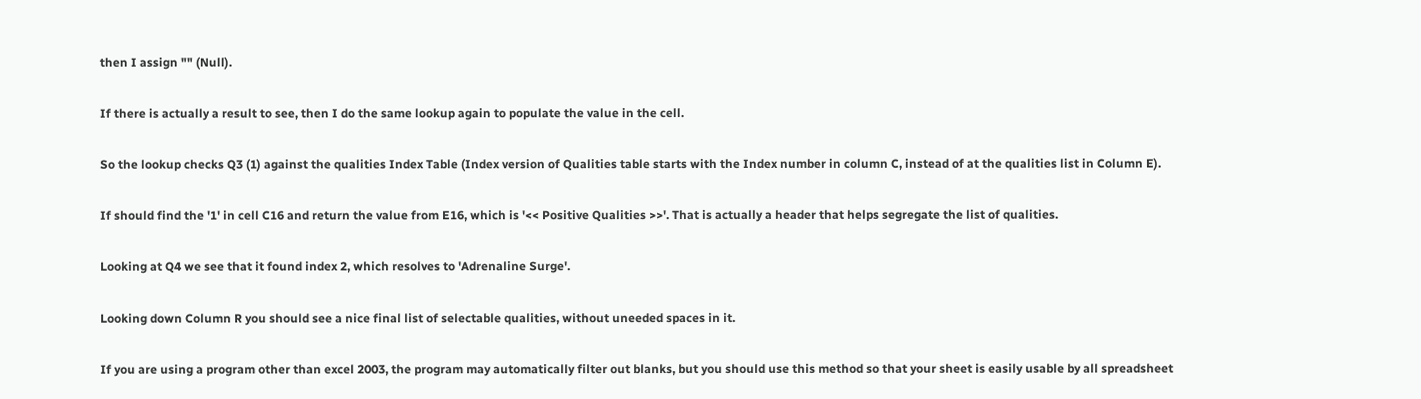then I assign "" (Null).

If there is actually a result to see, then I do the same lookup again to populate the value in the cell.

So the lookup checks Q3 (1) against the qualities Index Table (Index version of Qualities table starts with the Index number in column C, instead of at the qualities list in Column E).

If should find the '1' in cell C16 and return the value from E16, which is '<< Positive Qualities >>'. That is actually a header that helps segregate the list of qualities.

Looking at Q4 we see that it found index 2, which resolves to 'Adrenaline Surge'.

Looking down Column R you should see a nice final list of selectable qualities, without uneeded spaces in it.

If you are using a program other than excel 2003, the program may automatically filter out blanks, but you should use this method so that your sheet is easily usable by all spreadsheet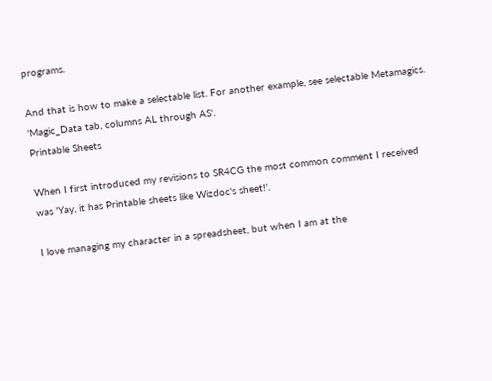programs.

And that is how to make a selectable list. For another example, see selectable Metamagics. 'Magic_Data tab, columns AL through AS'.
Printable Sheets

When I first introduced my revisions to SR4CG the most common comment I received was 'Yay, it has Printable sheets like Wizdoc's sheet!'.

I love managing my character in a spreadsheet, but when I am at the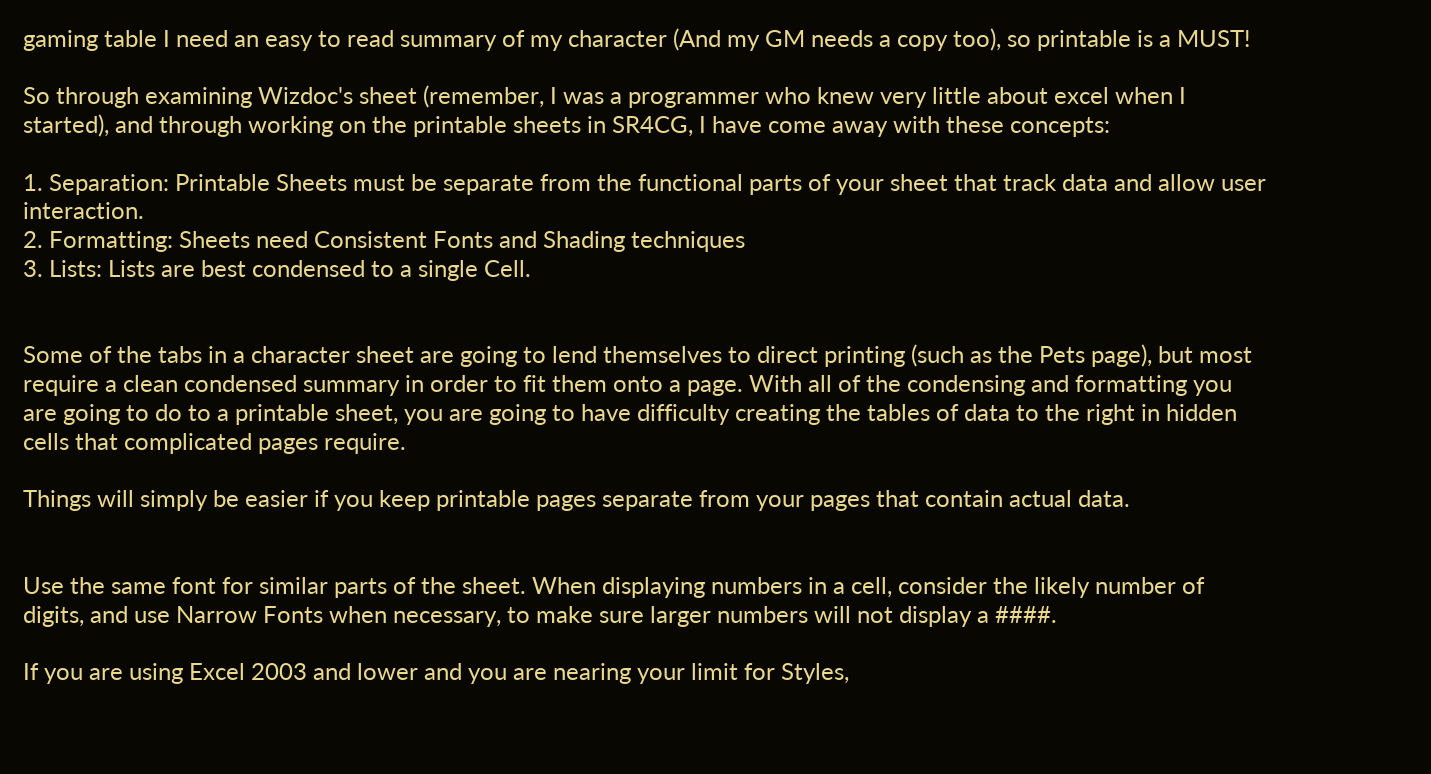gaming table I need an easy to read summary of my character (And my GM needs a copy too), so printable is a MUST!

So through examining Wizdoc's sheet (remember, I was a programmer who knew very little about excel when I started), and through working on the printable sheets in SR4CG, I have come away with these concepts:

1. Separation: Printable Sheets must be separate from the functional parts of your sheet that track data and allow user interaction.
2. Formatting: Sheets need Consistent Fonts and Shading techniques
3. Lists: Lists are best condensed to a single Cell.


Some of the tabs in a character sheet are going to lend themselves to direct printing (such as the Pets page), but most require a clean condensed summary in order to fit them onto a page. With all of the condensing and formatting you are going to do to a printable sheet, you are going to have difficulty creating the tables of data to the right in hidden cells that complicated pages require.

Things will simply be easier if you keep printable pages separate from your pages that contain actual data.


Use the same font for similar parts of the sheet. When displaying numbers in a cell, consider the likely number of digits, and use Narrow Fonts when necessary, to make sure larger numbers will not display a ####.

If you are using Excel 2003 and lower and you are nearing your limit for Styles,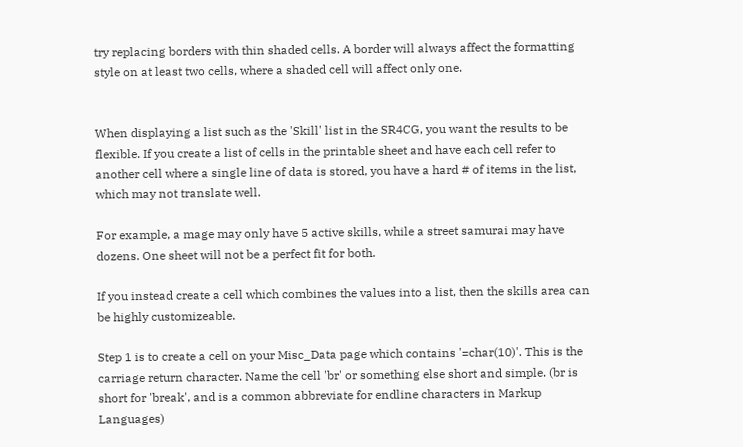try replacing borders with thin shaded cells. A border will always affect the formatting style on at least two cells, where a shaded cell will affect only one.


When displaying a list such as the 'Skill' list in the SR4CG, you want the results to be flexible. If you create a list of cells in the printable sheet and have each cell refer to another cell where a single line of data is stored, you have a hard # of items in the list, which may not translate well.

For example, a mage may only have 5 active skills, while a street samurai may have dozens. One sheet will not be a perfect fit for both.

If you instead create a cell which combines the values into a list, then the skills area can be highly customizeable.

Step 1 is to create a cell on your Misc_Data page which contains '=char(10)'. This is the carriage return character. Name the cell 'br' or something else short and simple. (br is short for 'break', and is a common abbreviate for endline characters in Markup Languages)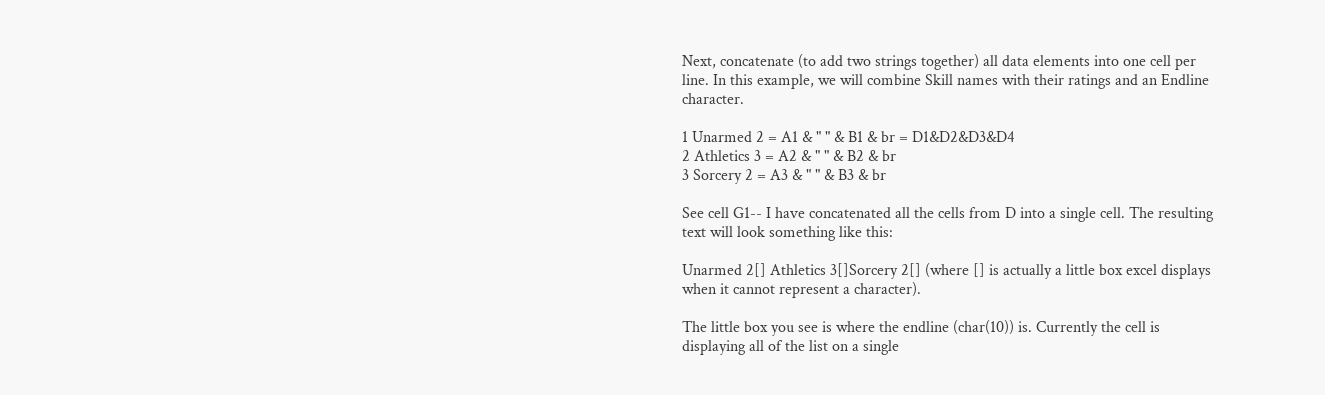Next, concatenate (to add two strings together) all data elements into one cell per line. In this example, we will combine Skill names with their ratings and an Endline character.

1 Unarmed 2 = A1 & " " & B1 & br = D1&D2&D3&D4
2 Athletics 3 = A2 & " " & B2 & br
3 Sorcery 2 = A3 & " " & B3 & br

See cell G1-- I have concatenated all the cells from D into a single cell. The resulting text will look something like this:

Unarmed 2[] Athletics 3[]Sorcery 2[] (where [] is actually a little box excel displays when it cannot represent a character).

The little box you see is where the endline (char(10)) is. Currently the cell is displaying all of the list on a single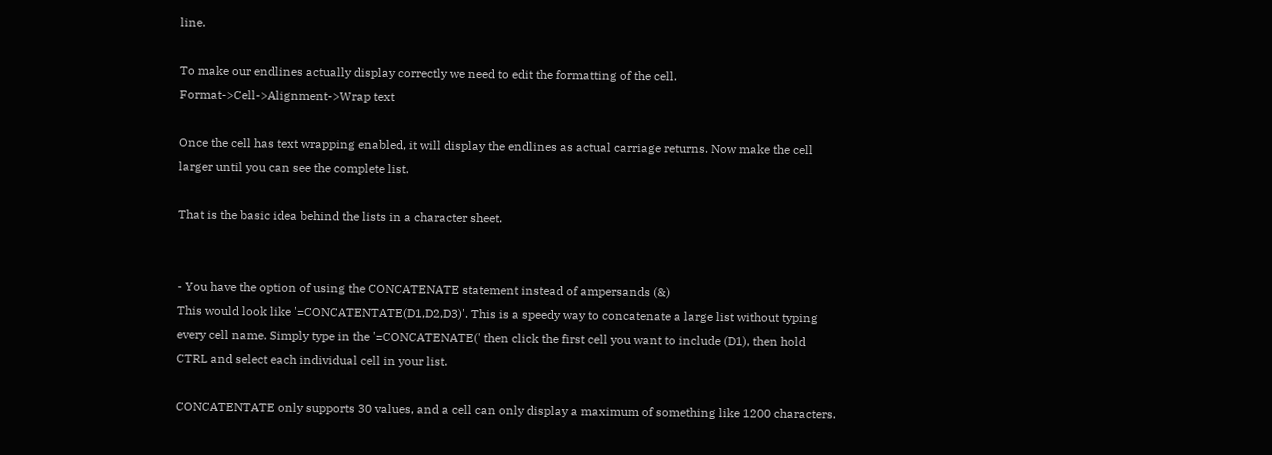line.

To make our endlines actually display correctly we need to edit the formatting of the cell. Format->Cell->Alignment->Wrap text

Once the cell has text wrapping enabled, it will display the endlines as actual carriage returns. Now make the cell larger until you can see the complete list.

That is the basic idea behind the lists in a character sheet.


- You have the option of using the CONCATENATE statement instead of ampersands (&)
This would look like '=CONCATENTATE(D1,D2,D3)'. This is a speedy way to concatenate a large list without typing every cell name. Simply type in the '=CONCATENATE(' then click the first cell you want to include (D1), then hold CTRL and select each individual cell in your list.

CONCATENTATE only supports 30 values, and a cell can only display a maximum of something like 1200 characters.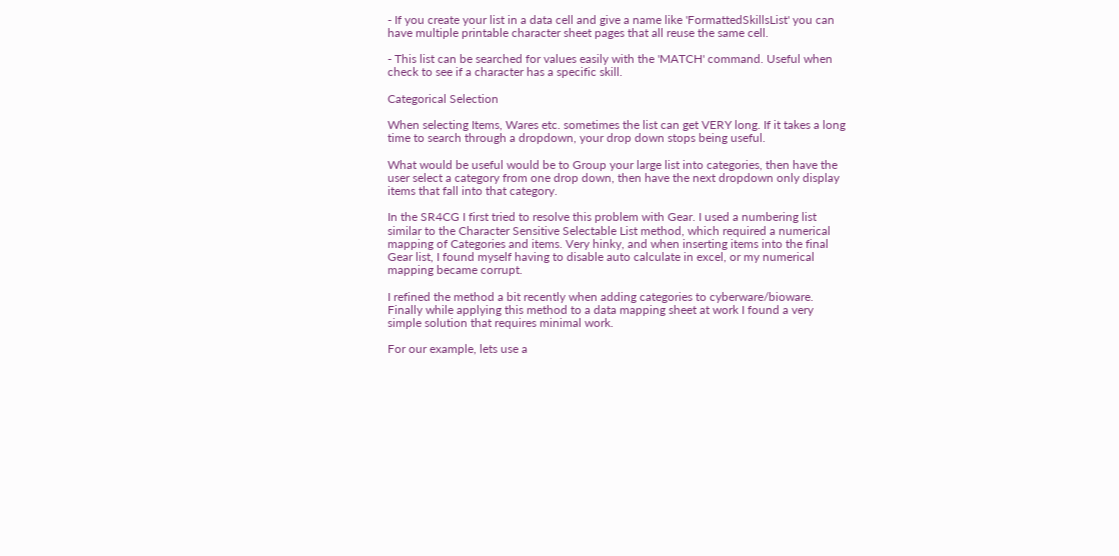- If you create your list in a data cell and give a name like 'FormattedSkillsList' you can have multiple printable character sheet pages that all reuse the same cell.

- This list can be searched for values easily with the 'MATCH' command. Useful when check to see if a character has a specific skill.

Categorical Selection

When selecting Items, Wares etc. sometimes the list can get VERY long. If it takes a long time to search through a dropdown, your drop down stops being useful.

What would be useful would be to Group your large list into categories, then have the user select a category from one drop down, then have the next dropdown only display items that fall into that category.

In the SR4CG I first tried to resolve this problem with Gear. I used a numbering list similar to the Character Sensitive Selectable List method, which required a numerical mapping of Categories and items. Very hinky, and when inserting items into the final Gear list, I found myself having to disable auto calculate in excel, or my numerical mapping became corrupt.

I refined the method a bit recently when adding categories to cyberware/bioware. Finally while applying this method to a data mapping sheet at work I found a very simple solution that requires minimal work.

For our example, lets use a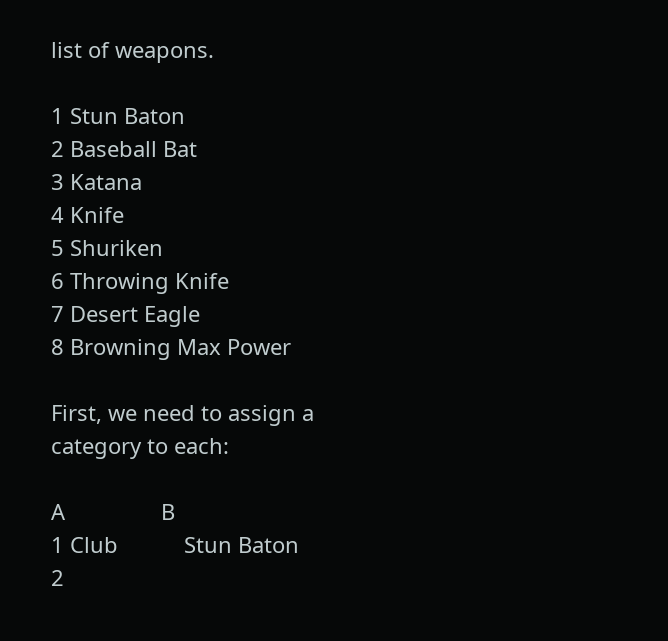list of weapons.

1 Stun Baton
2 Baseball Bat
3 Katana
4 Knife
5 Shuriken
6 Throwing Knife
7 Desert Eagle
8 Browning Max Power

First, we need to assign a category to each:

A                B
1 Club           Stun Baton
2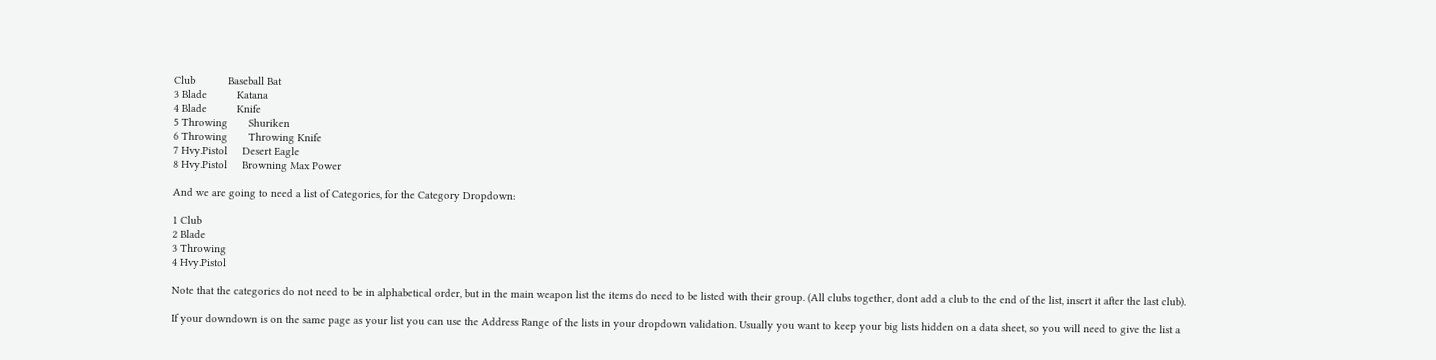Club           Baseball Bat
3 Blade          Katana
4 Blade          Knife
5 Throwing       Shuriken
6 Throwing       Throwing Knife
7 Hvy.Pistol     Desert Eagle
8 Hvy.Pistol     Browning Max Power

And we are going to need a list of Categories, for the Category Dropdown:

1 Club
2 Blade
3 Throwing
4 Hvy.Pistol

Note that the categories do not need to be in alphabetical order, but in the main weapon list the items do need to be listed with their group. (All clubs together, dont add a club to the end of the list, insert it after the last club).

If your downdown is on the same page as your list you can use the Address Range of the lists in your dropdown validation. Usually you want to keep your big lists hidden on a data sheet, so you will need to give the list a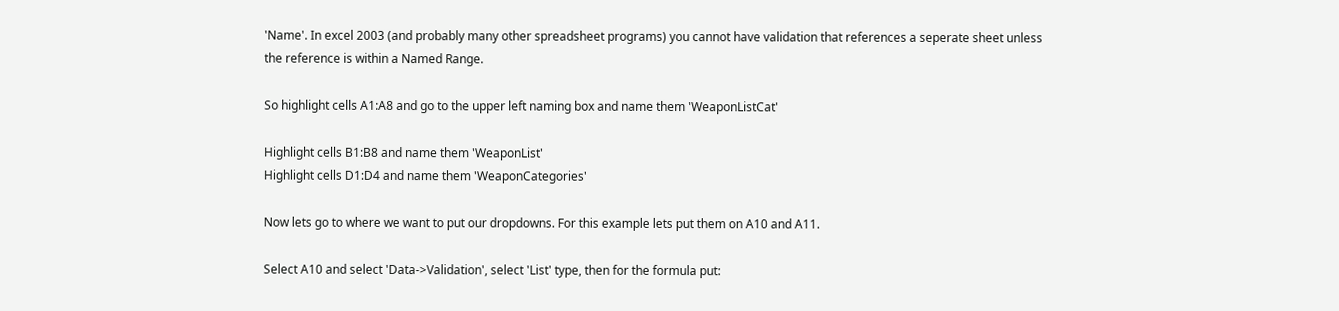'Name'. In excel 2003 (and probably many other spreadsheet programs) you cannot have validation that references a seperate sheet unless the reference is within a Named Range.

So highlight cells A1:A8 and go to the upper left naming box and name them 'WeaponListCat'

Highlight cells B1:B8 and name them 'WeaponList'
Highlight cells D1:D4 and name them 'WeaponCategories'

Now lets go to where we want to put our dropdowns. For this example lets put them on A10 and A11.

Select A10 and select 'Data->Validation', select 'List' type, then for the formula put: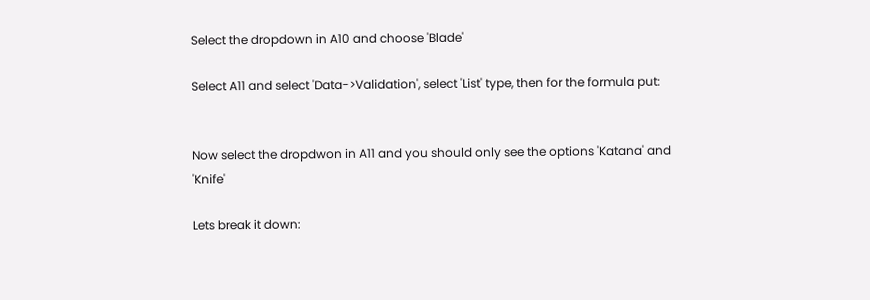Select the dropdown in A10 and choose 'Blade'

Select A11 and select 'Data->Validation', select 'List' type, then for the formula put:


Now select the dropdwon in A11 and you should only see the options 'Katana' and 'Knife'

Lets break it down: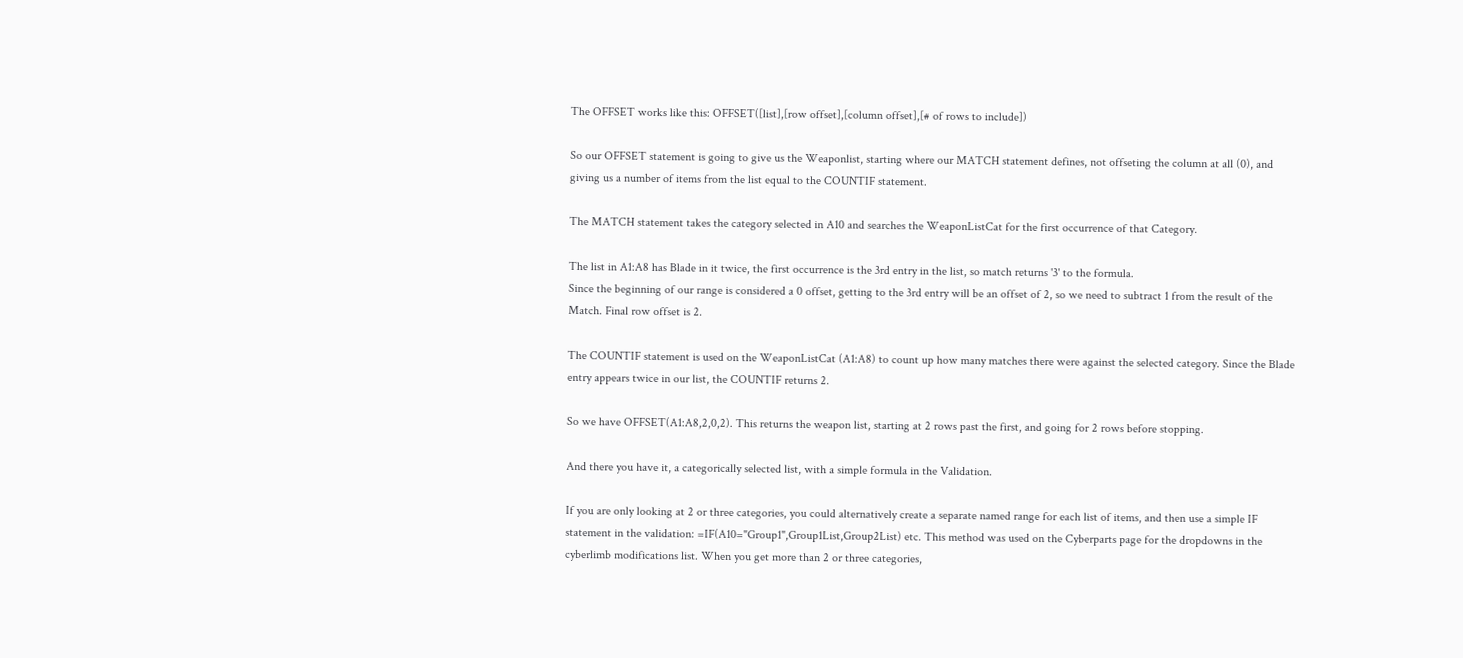The OFFSET works like this: OFFSET([list],[row offset],[column offset],[# of rows to include])

So our OFFSET statement is going to give us the Weaponlist, starting where our MATCH statement defines, not offseting the column at all (0), and giving us a number of items from the list equal to the COUNTIF statement.

The MATCH statement takes the category selected in A10 and searches the WeaponListCat for the first occurrence of that Category.

The list in A1:A8 has Blade in it twice, the first occurrence is the 3rd entry in the list, so match returns '3' to the formula.
Since the beginning of our range is considered a 0 offset, getting to the 3rd entry will be an offset of 2, so we need to subtract 1 from the result of the Match. Final row offset is 2.

The COUNTIF statement is used on the WeaponListCat (A1:A8) to count up how many matches there were against the selected category. Since the Blade entry appears twice in our list, the COUNTIF returns 2.

So we have OFFSET(A1:A8,2,0,2). This returns the weapon list, starting at 2 rows past the first, and going for 2 rows before stopping.

And there you have it, a categorically selected list, with a simple formula in the Validation.

If you are only looking at 2 or three categories, you could alternatively create a separate named range for each list of items, and then use a simple IF statement in the validation: =IF(A10="Group1",Group1List,Group2List) etc. This method was used on the Cyberparts page for the dropdowns in the cyberlimb modifications list. When you get more than 2 or three categories,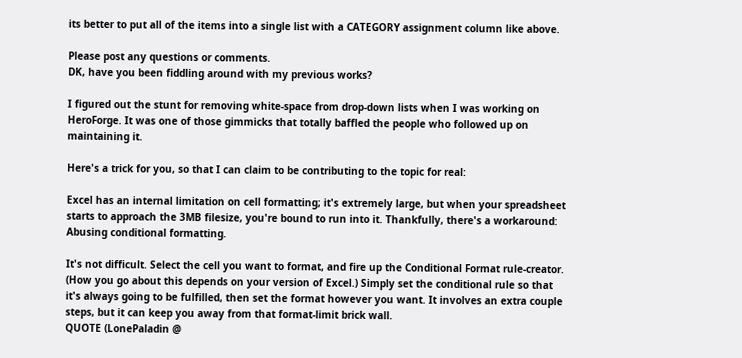its better to put all of the items into a single list with a CATEGORY assignment column like above.

Please post any questions or comments.
DK, have you been fiddling around with my previous works?

I figured out the stunt for removing white-space from drop-down lists when I was working on HeroForge. It was one of those gimmicks that totally baffled the people who followed up on maintaining it.

Here's a trick for you, so that I can claim to be contributing to the topic for real:

Excel has an internal limitation on cell formatting; it's extremely large, but when your spreadsheet starts to approach the 3MB filesize, you're bound to run into it. Thankfully, there's a workaround: Abusing conditional formatting.

It's not difficult. Select the cell you want to format, and fire up the Conditional Format rule-creator. (How you go about this depends on your version of Excel.) Simply set the conditional rule so that it's always going to be fulfilled, then set the format however you want. It involves an extra couple steps, but it can keep you away from that format-limit brick wall.
QUOTE (LonePaladin @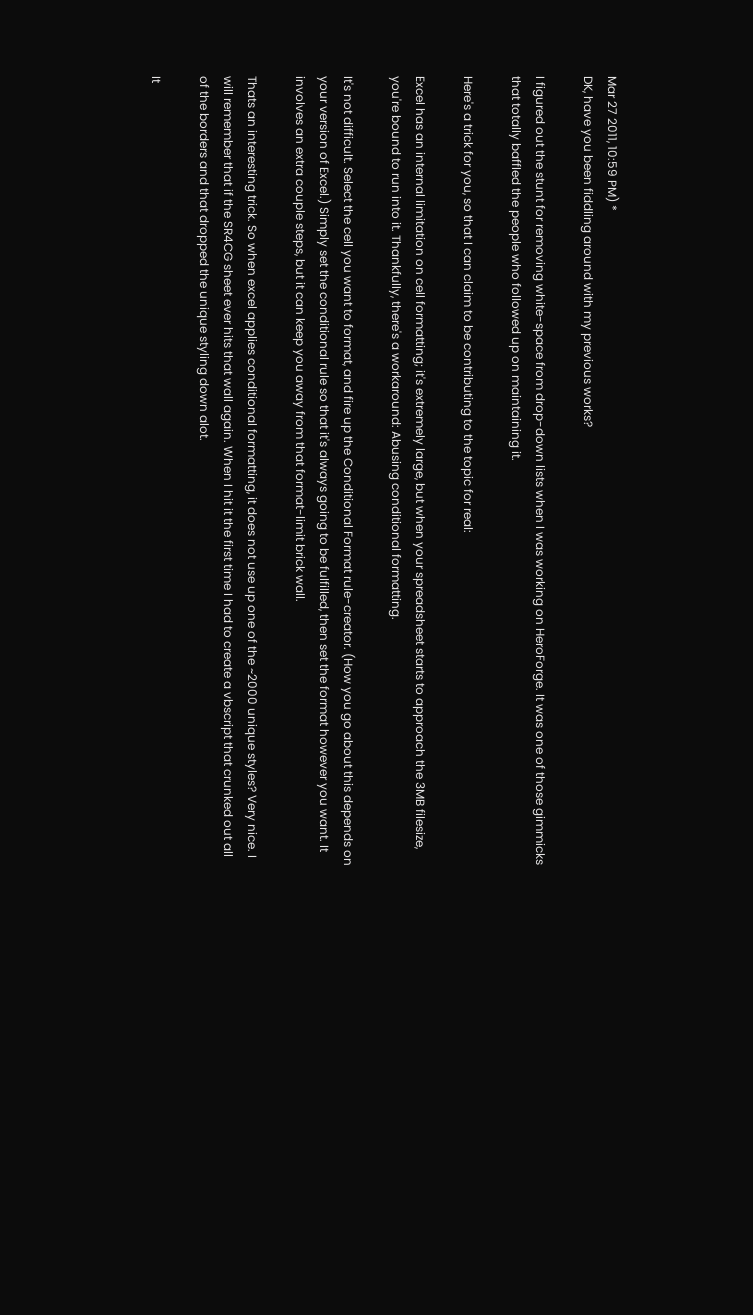Mar 27 2011, 10:59 PM) *
DK, have you been fiddling around with my previous works?

I figured out the stunt for removing white-space from drop-down lists when I was working on HeroForge. It was one of those gimmicks that totally baffled the people who followed up on maintaining it.

Here's a trick for you, so that I can claim to be contributing to the topic for real:

Excel has an internal limitation on cell formatting; it's extremely large, but when your spreadsheet starts to approach the 3MB filesize, you're bound to run into it. Thankfully, there's a workaround: Abusing conditional formatting.

It's not difficult. Select the cell you want to format, and fire up the Conditional Format rule-creator. (How you go about this depends on your version of Excel.) Simply set the conditional rule so that it's always going to be fulfilled, then set the format however you want. It involves an extra couple steps, but it can keep you away from that format-limit brick wall.

Thats an interesting trick. So when excel applies conditional formatting, it does not use up one of the ~2000 unique styles? Very nice. I will remember that if the SR4CG sheet ever hits that wall again. When I hit it the first time I had to create a vbscript that crunked out all of the borders and that dropped the unique styling down alot.

It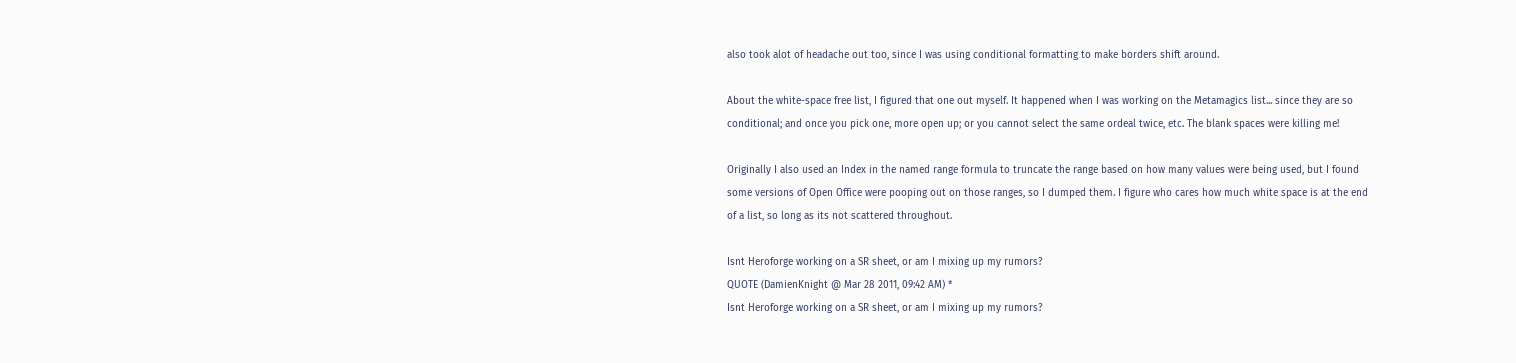also took alot of headache out too, since I was using conditional formatting to make borders shift around.

About the white-space free list, I figured that one out myself. It happened when I was working on the Metamagics list... since they are so conditional; and once you pick one, more open up; or you cannot select the same ordeal twice, etc. The blank spaces were killing me!

Originally I also used an Index in the named range formula to truncate the range based on how many values were being used, but I found some versions of Open Office were pooping out on those ranges, so I dumped them. I figure who cares how much white space is at the end of a list, so long as its not scattered throughout.

Isnt Heroforge working on a SR sheet, or am I mixing up my rumors?
QUOTE (DamienKnight @ Mar 28 2011, 09:42 AM) *
Isnt Heroforge working on a SR sheet, or am I mixing up my rumors?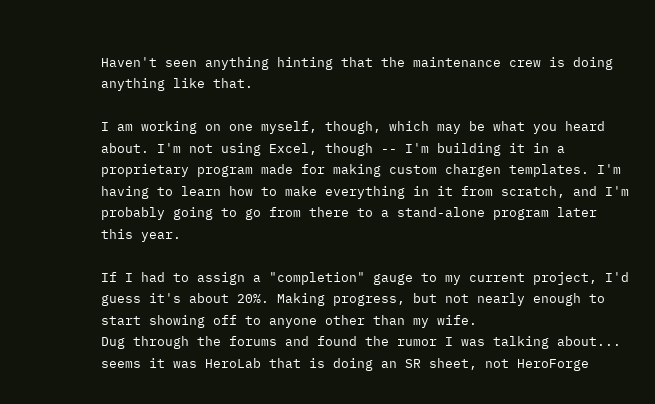Haven't seen anything hinting that the maintenance crew is doing anything like that.

I am working on one myself, though, which may be what you heard about. I'm not using Excel, though -- I'm building it in a proprietary program made for making custom chargen templates. I'm having to learn how to make everything in it from scratch, and I'm probably going to go from there to a stand-alone program later this year.

If I had to assign a "completion" gauge to my current project, I'd guess it's about 20%. Making progress, but not nearly enough to start showing off to anyone other than my wife.
Dug through the forums and found the rumor I was talking about... seems it was HeroLab that is doing an SR sheet, not HeroForge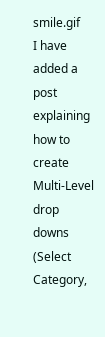smile.gif
I have added a post explaining how to create Multi-Level drop downs (Select Category,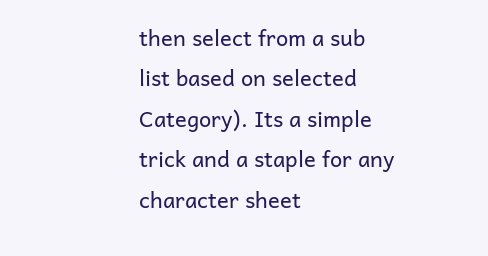then select from a sub list based on selected Category). Its a simple trick and a staple for any character sheet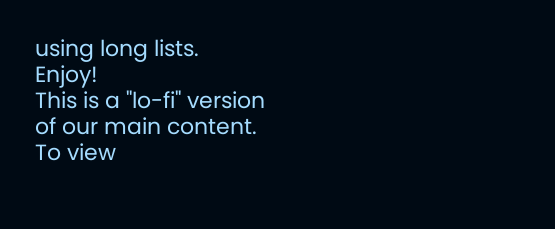using long lists. Enjoy!
This is a "lo-fi" version of our main content. To view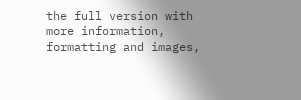the full version with more information, formatting and images,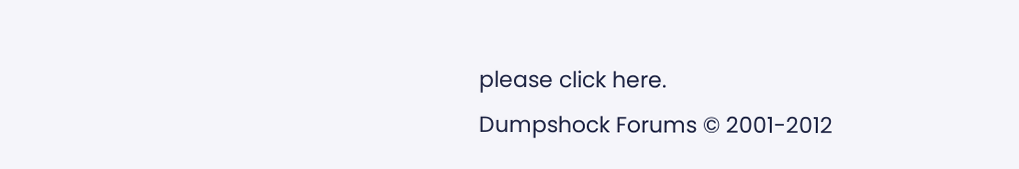please click here.
Dumpshock Forums © 2001-2012